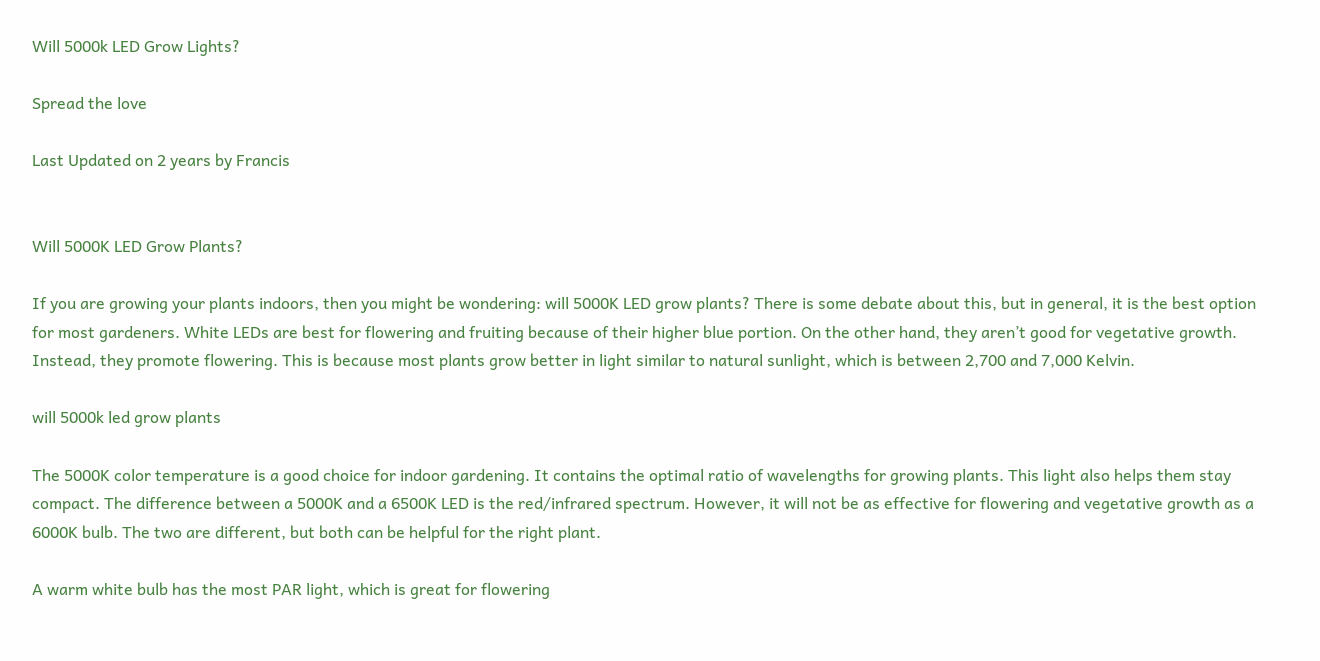Will 5000k LED Grow Lights?

Spread the love

Last Updated on 2 years by Francis


Will 5000K LED Grow Plants?

If you are growing your plants indoors, then you might be wondering: will 5000K LED grow plants? There is some debate about this, but in general, it is the best option for most gardeners. White LEDs are best for flowering and fruiting because of their higher blue portion. On the other hand, they aren’t good for vegetative growth. Instead, they promote flowering. This is because most plants grow better in light similar to natural sunlight, which is between 2,700 and 7,000 Kelvin.

will 5000k led grow plants

The 5000K color temperature is a good choice for indoor gardening. It contains the optimal ratio of wavelengths for growing plants. This light also helps them stay compact. The difference between a 5000K and a 6500K LED is the red/infrared spectrum. However, it will not be as effective for flowering and vegetative growth as a 6000K bulb. The two are different, but both can be helpful for the right plant.

A warm white bulb has the most PAR light, which is great for flowering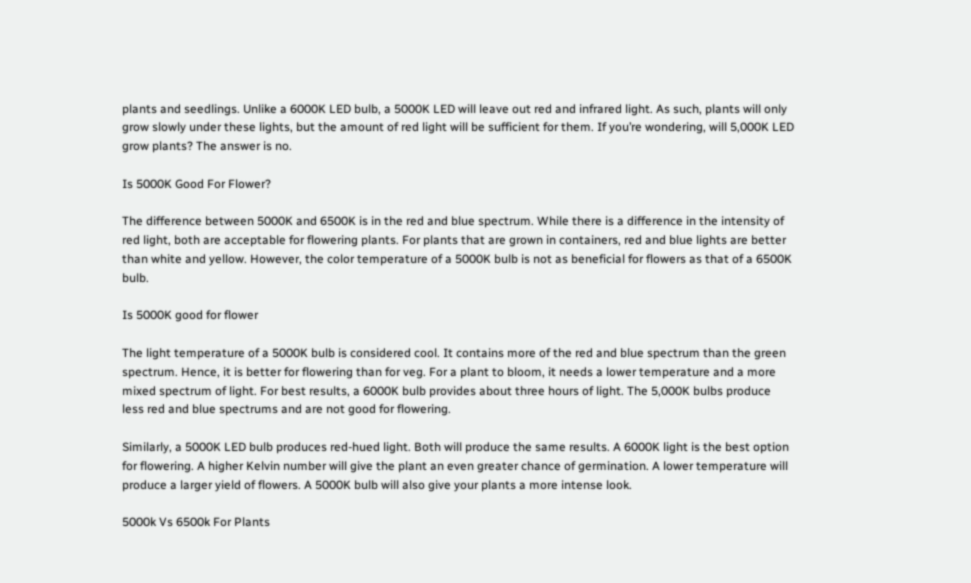plants and seedlings. Unlike a 6000K LED bulb, a 5000K LED will leave out red and infrared light. As such, plants will only grow slowly under these lights, but the amount of red light will be sufficient for them. If you’re wondering, will 5,000K LED grow plants? The answer is no.

Is 5000K Good For Flower?

The difference between 5000K and 6500K is in the red and blue spectrum. While there is a difference in the intensity of red light, both are acceptable for flowering plants. For plants that are grown in containers, red and blue lights are better than white and yellow. However, the color temperature of a 5000K bulb is not as beneficial for flowers as that of a 6500K bulb.

Is 5000K good for flower

The light temperature of a 5000K bulb is considered cool. It contains more of the red and blue spectrum than the green spectrum. Hence, it is better for flowering than for veg. For a plant to bloom, it needs a lower temperature and a more mixed spectrum of light. For best results, a 6000K bulb provides about three hours of light. The 5,000K bulbs produce less red and blue spectrums and are not good for flowering.

Similarly, a 5000K LED bulb produces red-hued light. Both will produce the same results. A 6000K light is the best option for flowering. A higher Kelvin number will give the plant an even greater chance of germination. A lower temperature will produce a larger yield of flowers. A 5000K bulb will also give your plants a more intense look.

5000k Vs 6500k For Plants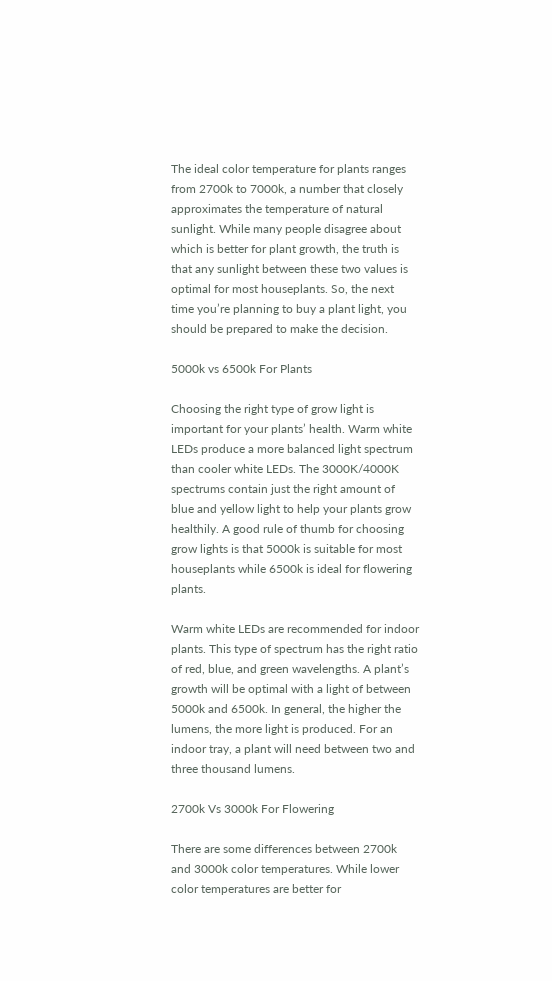The ideal color temperature for plants ranges from 2700k to 7000k, a number that closely approximates the temperature of natural sunlight. While many people disagree about which is better for plant growth, the truth is that any sunlight between these two values is optimal for most houseplants. So, the next time you’re planning to buy a plant light, you should be prepared to make the decision.

5000k vs 6500k For Plants

Choosing the right type of grow light is important for your plants’ health. Warm white LEDs produce a more balanced light spectrum than cooler white LEDs. The 3000K/4000K spectrums contain just the right amount of blue and yellow light to help your plants grow healthily. A good rule of thumb for choosing grow lights is that 5000k is suitable for most houseplants while 6500k is ideal for flowering plants.

Warm white LEDs are recommended for indoor plants. This type of spectrum has the right ratio of red, blue, and green wavelengths. A plant’s growth will be optimal with a light of between 5000k and 6500k. In general, the higher the lumens, the more light is produced. For an indoor tray, a plant will need between two and three thousand lumens.

2700k Vs 3000k For Flowering

There are some differences between 2700k and 3000k color temperatures. While lower color temperatures are better for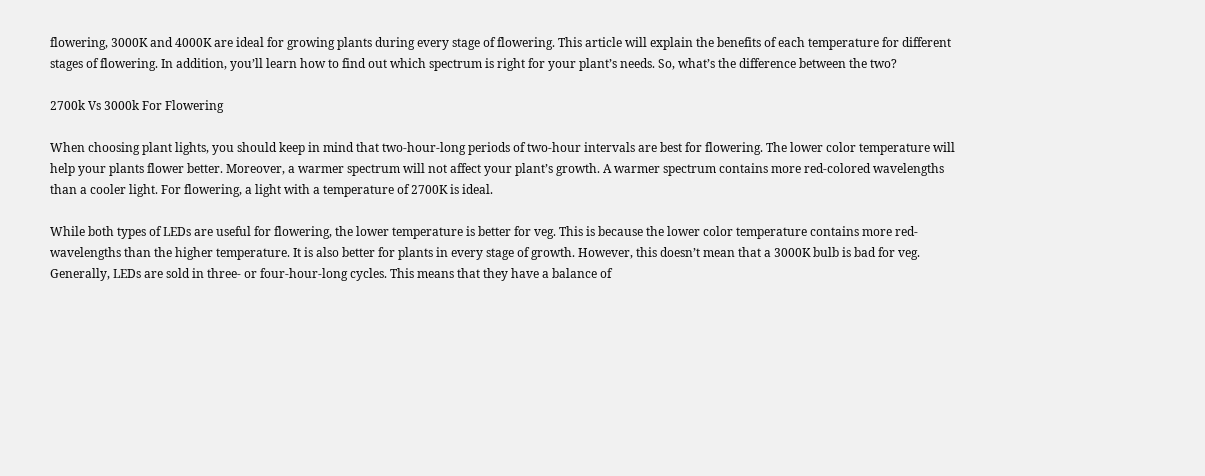flowering, 3000K and 4000K are ideal for growing plants during every stage of flowering. This article will explain the benefits of each temperature for different stages of flowering. In addition, you’ll learn how to find out which spectrum is right for your plant’s needs. So, what’s the difference between the two?

2700k Vs 3000k For Flowering

When choosing plant lights, you should keep in mind that two-hour-long periods of two-hour intervals are best for flowering. The lower color temperature will help your plants flower better. Moreover, a warmer spectrum will not affect your plant’s growth. A warmer spectrum contains more red-colored wavelengths than a cooler light. For flowering, a light with a temperature of 2700K is ideal.

While both types of LEDs are useful for flowering, the lower temperature is better for veg. This is because the lower color temperature contains more red-wavelengths than the higher temperature. It is also better for plants in every stage of growth. However, this doesn’t mean that a 3000K bulb is bad for veg. Generally, LEDs are sold in three- or four-hour-long cycles. This means that they have a balance of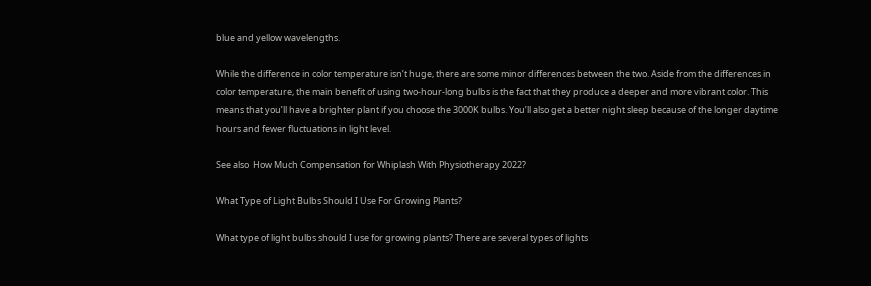blue and yellow wavelengths.

While the difference in color temperature isn’t huge, there are some minor differences between the two. Aside from the differences in color temperature, the main benefit of using two-hour-long bulbs is the fact that they produce a deeper and more vibrant color. This means that you’ll have a brighter plant if you choose the 3000K bulbs. You’ll also get a better night sleep because of the longer daytime hours and fewer fluctuations in light level.

See also  How Much Compensation for Whiplash With Physiotherapy 2022?

What Type of Light Bulbs Should I Use For Growing Plants?

What type of light bulbs should I use for growing plants? There are several types of lights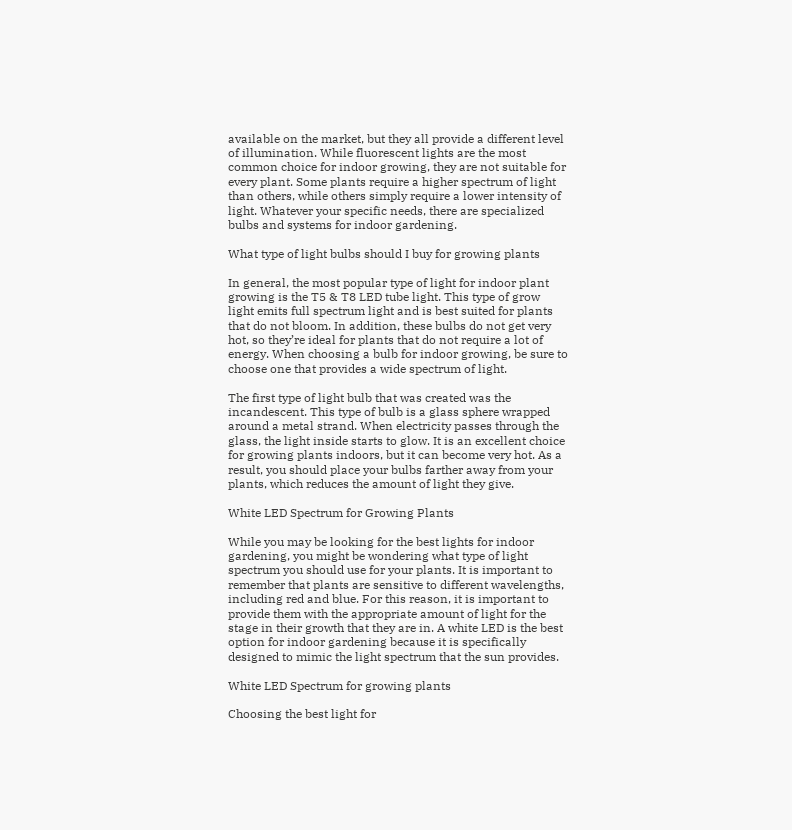available on the market, but they all provide a different level of illumination. While fluorescent lights are the most common choice for indoor growing, they are not suitable for every plant. Some plants require a higher spectrum of light than others, while others simply require a lower intensity of light. Whatever your specific needs, there are specialized bulbs and systems for indoor gardening.

What type of light bulbs should I buy for growing plants

In general, the most popular type of light for indoor plant growing is the T5 & T8 LED tube light. This type of grow light emits full spectrum light and is best suited for plants that do not bloom. In addition, these bulbs do not get very hot, so they’re ideal for plants that do not require a lot of energy. When choosing a bulb for indoor growing, be sure to choose one that provides a wide spectrum of light.

The first type of light bulb that was created was the incandescent. This type of bulb is a glass sphere wrapped around a metal strand. When electricity passes through the glass, the light inside starts to glow. It is an excellent choice for growing plants indoors, but it can become very hot. As a result, you should place your bulbs farther away from your plants, which reduces the amount of light they give.

White LED Spectrum for Growing Plants

While you may be looking for the best lights for indoor gardening, you might be wondering what type of light spectrum you should use for your plants. It is important to remember that plants are sensitive to different wavelengths, including red and blue. For this reason, it is important to provide them with the appropriate amount of light for the stage in their growth that they are in. A white LED is the best option for indoor gardening because it is specifically designed to mimic the light spectrum that the sun provides.

White LED Spectrum for growing plants

Choosing the best light for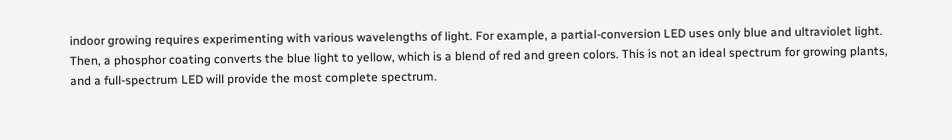indoor growing requires experimenting with various wavelengths of light. For example, a partial-conversion LED uses only blue and ultraviolet light. Then, a phosphor coating converts the blue light to yellow, which is a blend of red and green colors. This is not an ideal spectrum for growing plants, and a full-spectrum LED will provide the most complete spectrum.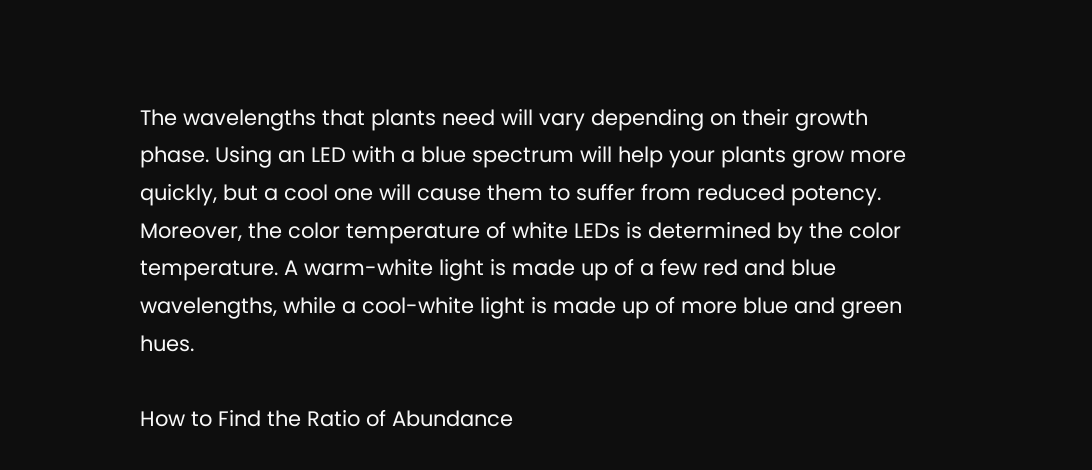The wavelengths that plants need will vary depending on their growth phase. Using an LED with a blue spectrum will help your plants grow more quickly, but a cool one will cause them to suffer from reduced potency. Moreover, the color temperature of white LEDs is determined by the color temperature. A warm-white light is made up of a few red and blue wavelengths, while a cool-white light is made up of more blue and green hues.

How to Find the Ratio of Abundance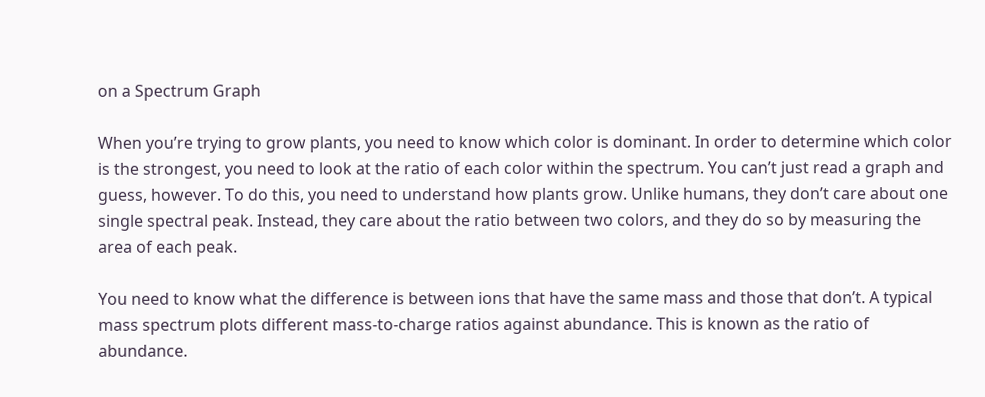on a Spectrum Graph

When you’re trying to grow plants, you need to know which color is dominant. In order to determine which color is the strongest, you need to look at the ratio of each color within the spectrum. You can’t just read a graph and guess, however. To do this, you need to understand how plants grow. Unlike humans, they don’t care about one single spectral peak. Instead, they care about the ratio between two colors, and they do so by measuring the area of each peak.

You need to know what the difference is between ions that have the same mass and those that don’t. A typical mass spectrum plots different mass-to-charge ratios against abundance. This is known as the ratio of abundance.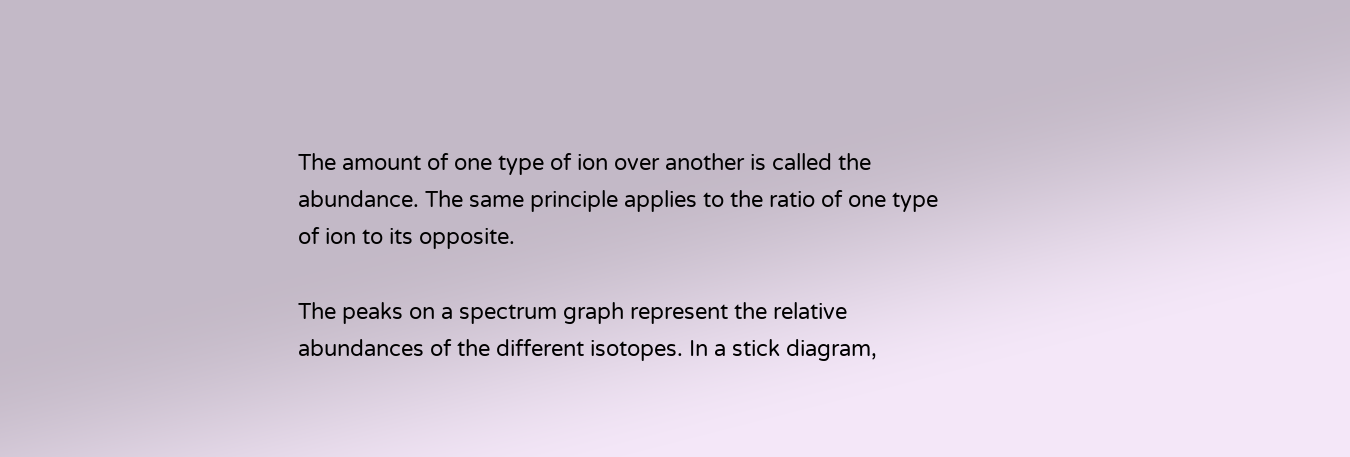The amount of one type of ion over another is called the abundance. The same principle applies to the ratio of one type of ion to its opposite.

The peaks on a spectrum graph represent the relative abundances of the different isotopes. In a stick diagram,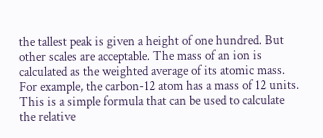the tallest peak is given a height of one hundred. But other scales are acceptable. The mass of an ion is calculated as the weighted average of its atomic mass. For example, the carbon-12 atom has a mass of 12 units. This is a simple formula that can be used to calculate the relative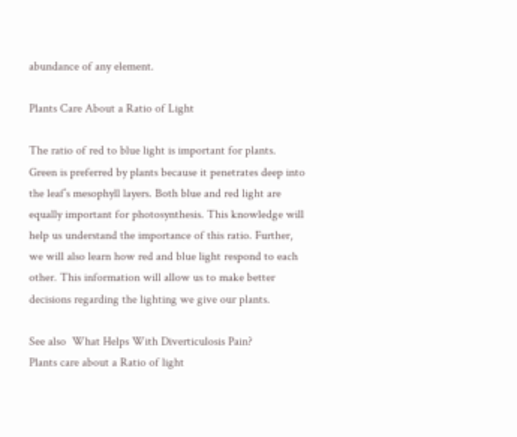abundance of any element.

Plants Care About a Ratio of Light

The ratio of red to blue light is important for plants. Green is preferred by plants because it penetrates deep into the leaf’s mesophyll layers. Both blue and red light are equally important for photosynthesis. This knowledge will help us understand the importance of this ratio. Further, we will also learn how red and blue light respond to each other. This information will allow us to make better decisions regarding the lighting we give our plants.

See also  What Helps With Diverticulosis Pain?
Plants care about a Ratio of light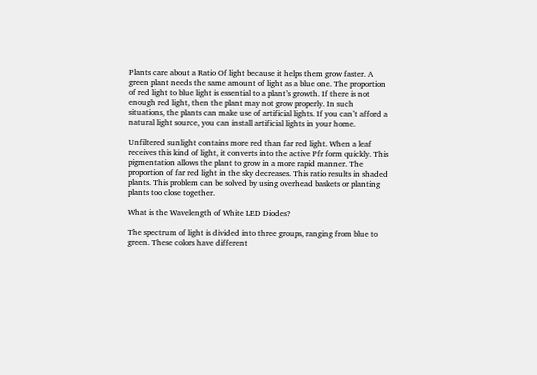Plants care about a Ratio Of light because it helps them grow faster. A green plant needs the same amount of light as a blue one. The proportion of red light to blue light is essential to a plant’s growth. If there is not enough red light, then the plant may not grow properly. In such situations, the plants can make use of artificial lights. If you can’t afford a natural light source, you can install artificial lights in your home.

Unfiltered sunlight contains more red than far red light. When a leaf receives this kind of light, it converts into the active Pfr form quickly. This pigmentation allows the plant to grow in a more rapid manner. The proportion of far red light in the sky decreases. This ratio results in shaded plants. This problem can be solved by using overhead baskets or planting plants too close together.

What is the Wavelength of White LED Diodes?

The spectrum of light is divided into three groups, ranging from blue to green. These colors have different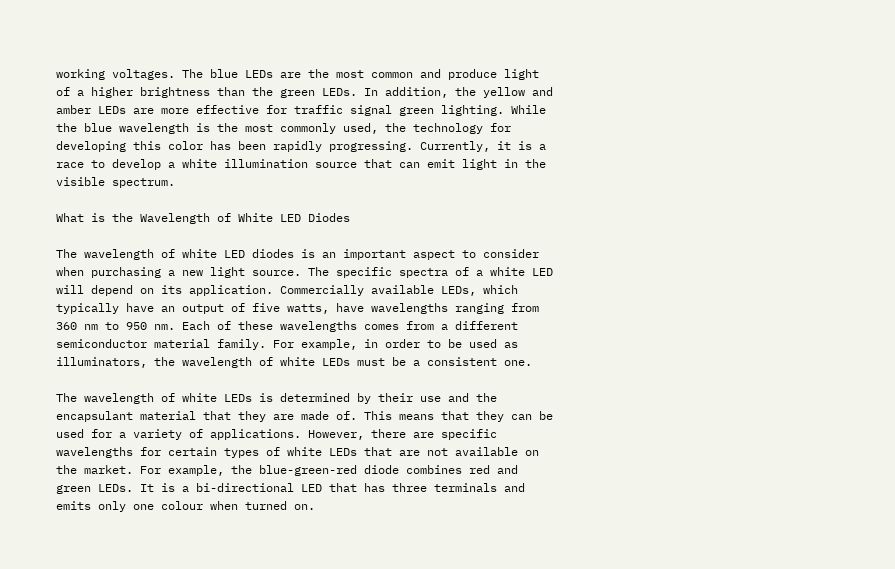working voltages. The blue LEDs are the most common and produce light of a higher brightness than the green LEDs. In addition, the yellow and amber LEDs are more effective for traffic signal green lighting. While the blue wavelength is the most commonly used, the technology for developing this color has been rapidly progressing. Currently, it is a race to develop a white illumination source that can emit light in the visible spectrum.

What is the Wavelength of White LED Diodes

The wavelength of white LED diodes is an important aspect to consider when purchasing a new light source. The specific spectra of a white LED will depend on its application. Commercially available LEDs, which typically have an output of five watts, have wavelengths ranging from 360 nm to 950 nm. Each of these wavelengths comes from a different semiconductor material family. For example, in order to be used as illuminators, the wavelength of white LEDs must be a consistent one.

The wavelength of white LEDs is determined by their use and the encapsulant material that they are made of. This means that they can be used for a variety of applications. However, there are specific wavelengths for certain types of white LEDs that are not available on the market. For example, the blue-green-red diode combines red and green LEDs. It is a bi-directional LED that has three terminals and emits only one colour when turned on.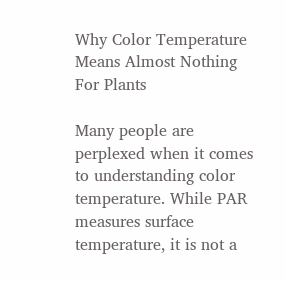Why Color Temperature Means Almost Nothing For Plants

Many people are perplexed when it comes to understanding color temperature. While PAR measures surface temperature, it is not a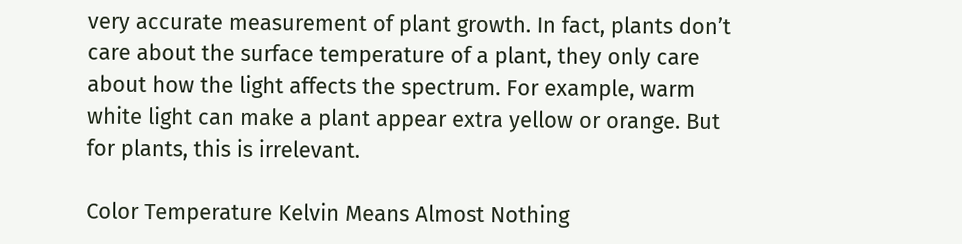very accurate measurement of plant growth. In fact, plants don’t care about the surface temperature of a plant, they only care about how the light affects the spectrum. For example, warm white light can make a plant appear extra yellow or orange. But for plants, this is irrelevant.

Color Temperature Kelvin Means Almost Nothing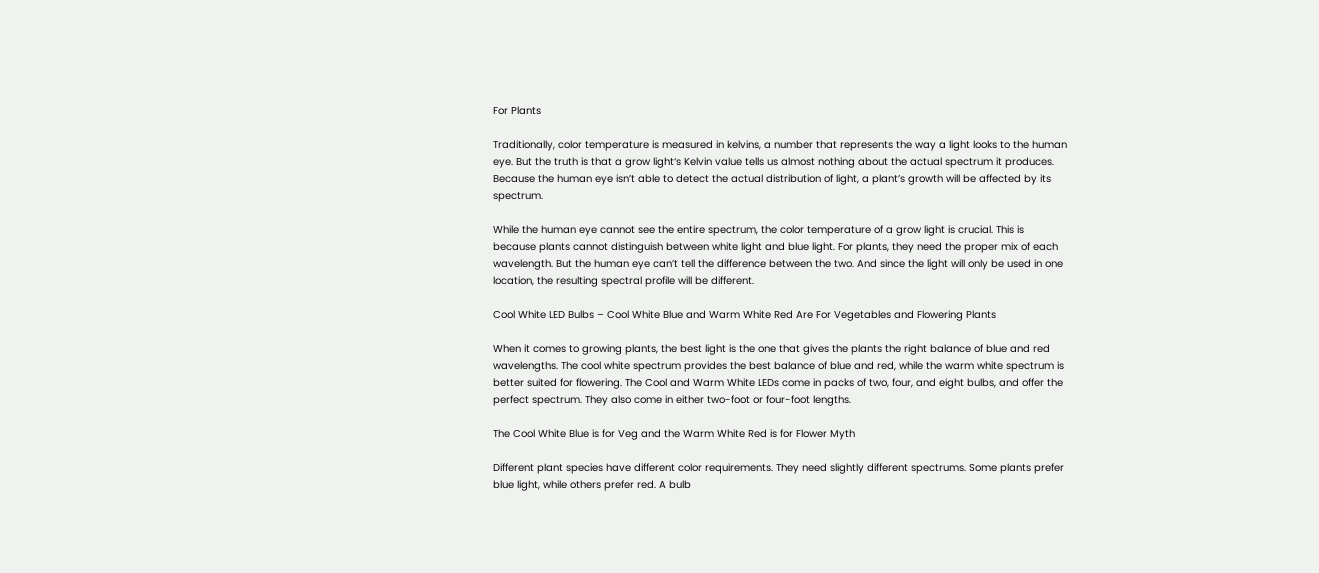For Plants

Traditionally, color temperature is measured in kelvins, a number that represents the way a light looks to the human eye. But the truth is that a grow light‘s Kelvin value tells us almost nothing about the actual spectrum it produces. Because the human eye isn’t able to detect the actual distribution of light, a plant’s growth will be affected by its spectrum.

While the human eye cannot see the entire spectrum, the color temperature of a grow light is crucial. This is because plants cannot distinguish between white light and blue light. For plants, they need the proper mix of each wavelength. But the human eye can’t tell the difference between the two. And since the light will only be used in one location, the resulting spectral profile will be different.

Cool White LED Bulbs – Cool White Blue and Warm White Red Are For Vegetables and Flowering Plants

When it comes to growing plants, the best light is the one that gives the plants the right balance of blue and red wavelengths. The cool white spectrum provides the best balance of blue and red, while the warm white spectrum is better suited for flowering. The Cool and Warm White LEDs come in packs of two, four, and eight bulbs, and offer the perfect spectrum. They also come in either two-foot or four-foot lengths.

The Cool White Blue is for Veg and the Warm White Red is for Flower Myth

Different plant species have different color requirements. They need slightly different spectrums. Some plants prefer blue light, while others prefer red. A bulb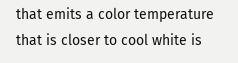that emits a color temperature that is closer to cool white is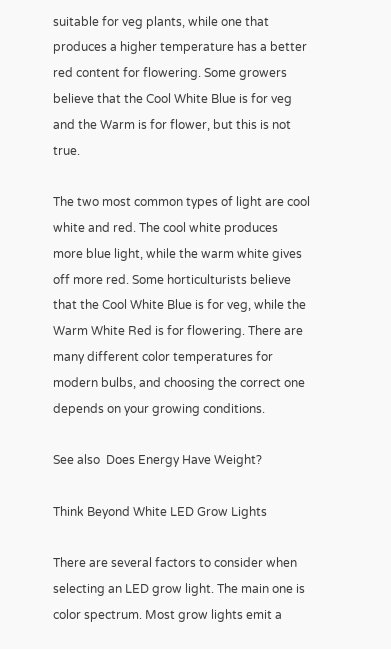suitable for veg plants, while one that produces a higher temperature has a better red content for flowering. Some growers believe that the Cool White Blue is for veg and the Warm is for flower, but this is not true.

The two most common types of light are cool white and red. The cool white produces more blue light, while the warm white gives off more red. Some horticulturists believe that the Cool White Blue is for veg, while the Warm White Red is for flowering. There are many different color temperatures for modern bulbs, and choosing the correct one depends on your growing conditions.

See also  Does Energy Have Weight?

Think Beyond White LED Grow Lights

There are several factors to consider when selecting an LED grow light. The main one is color spectrum. Most grow lights emit a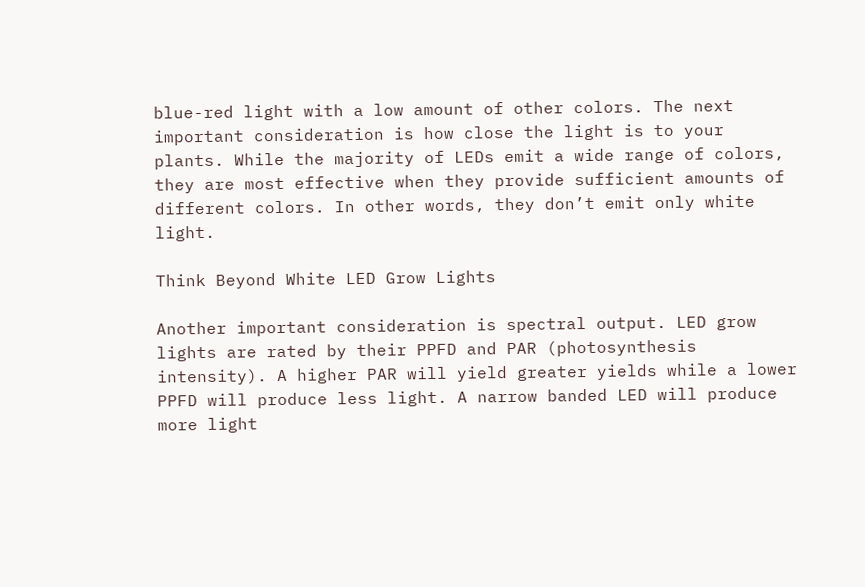blue-red light with a low amount of other colors. The next important consideration is how close the light is to your plants. While the majority of LEDs emit a wide range of colors, they are most effective when they provide sufficient amounts of different colors. In other words, they don’t emit only white light.

Think Beyond White LED Grow Lights

Another important consideration is spectral output. LED grow lights are rated by their PPFD and PAR (photosynthesis intensity). A higher PAR will yield greater yields while a lower PPFD will produce less light. A narrow banded LED will produce more light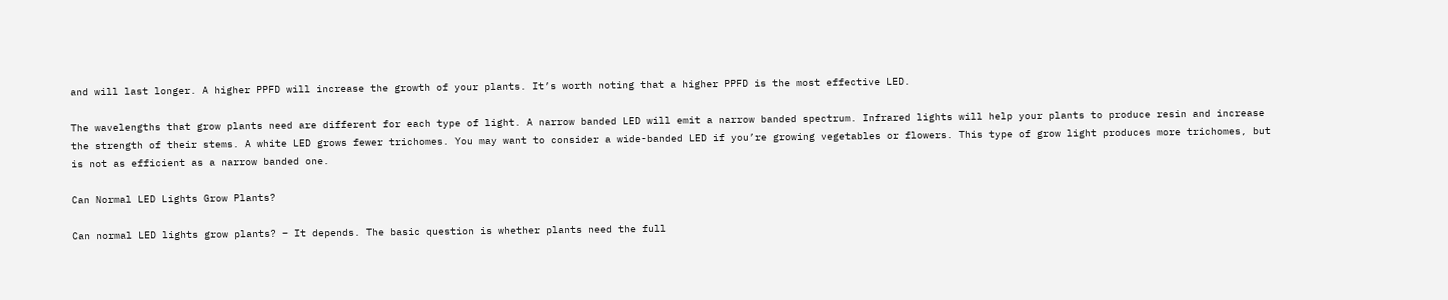and will last longer. A higher PPFD will increase the growth of your plants. It’s worth noting that a higher PPFD is the most effective LED.

The wavelengths that grow plants need are different for each type of light. A narrow banded LED will emit a narrow banded spectrum. Infrared lights will help your plants to produce resin and increase the strength of their stems. A white LED grows fewer trichomes. You may want to consider a wide-banded LED if you’re growing vegetables or flowers. This type of grow light produces more trichomes, but is not as efficient as a narrow banded one.

Can Normal LED Lights Grow Plants?

Can normal LED lights grow plants? – It depends. The basic question is whether plants need the full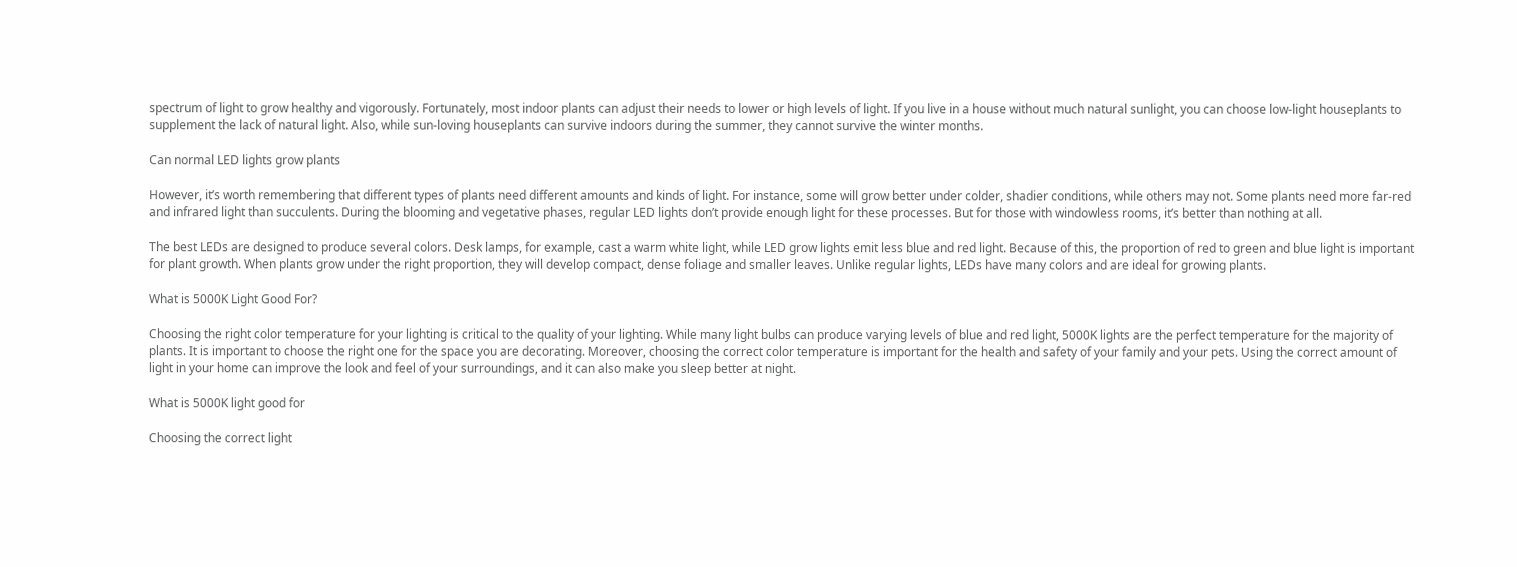spectrum of light to grow healthy and vigorously. Fortunately, most indoor plants can adjust their needs to lower or high levels of light. If you live in a house without much natural sunlight, you can choose low-light houseplants to supplement the lack of natural light. Also, while sun-loving houseplants can survive indoors during the summer, they cannot survive the winter months.

Can normal LED lights grow plants

However, it’s worth remembering that different types of plants need different amounts and kinds of light. For instance, some will grow better under colder, shadier conditions, while others may not. Some plants need more far-red and infrared light than succulents. During the blooming and vegetative phases, regular LED lights don’t provide enough light for these processes. But for those with windowless rooms, it’s better than nothing at all.

The best LEDs are designed to produce several colors. Desk lamps, for example, cast a warm white light, while LED grow lights emit less blue and red light. Because of this, the proportion of red to green and blue light is important for plant growth. When plants grow under the right proportion, they will develop compact, dense foliage and smaller leaves. Unlike regular lights, LEDs have many colors and are ideal for growing plants.

What is 5000K Light Good For?

Choosing the right color temperature for your lighting is critical to the quality of your lighting. While many light bulbs can produce varying levels of blue and red light, 5000K lights are the perfect temperature for the majority of plants. It is important to choose the right one for the space you are decorating. Moreover, choosing the correct color temperature is important for the health and safety of your family and your pets. Using the correct amount of light in your home can improve the look and feel of your surroundings, and it can also make you sleep better at night.

What is 5000K light good for

Choosing the correct light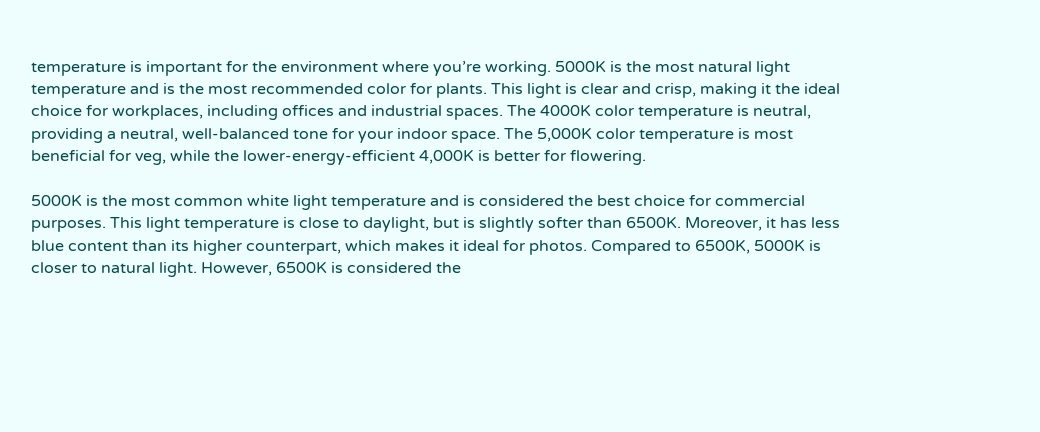temperature is important for the environment where you’re working. 5000K is the most natural light temperature and is the most recommended color for plants. This light is clear and crisp, making it the ideal choice for workplaces, including offices and industrial spaces. The 4000K color temperature is neutral, providing a neutral, well-balanced tone for your indoor space. The 5,000K color temperature is most beneficial for veg, while the lower-energy-efficient 4,000K is better for flowering.

5000K is the most common white light temperature and is considered the best choice for commercial purposes. This light temperature is close to daylight, but is slightly softer than 6500K. Moreover, it has less blue content than its higher counterpart, which makes it ideal for photos. Compared to 6500K, 5000K is closer to natural light. However, 6500K is considered the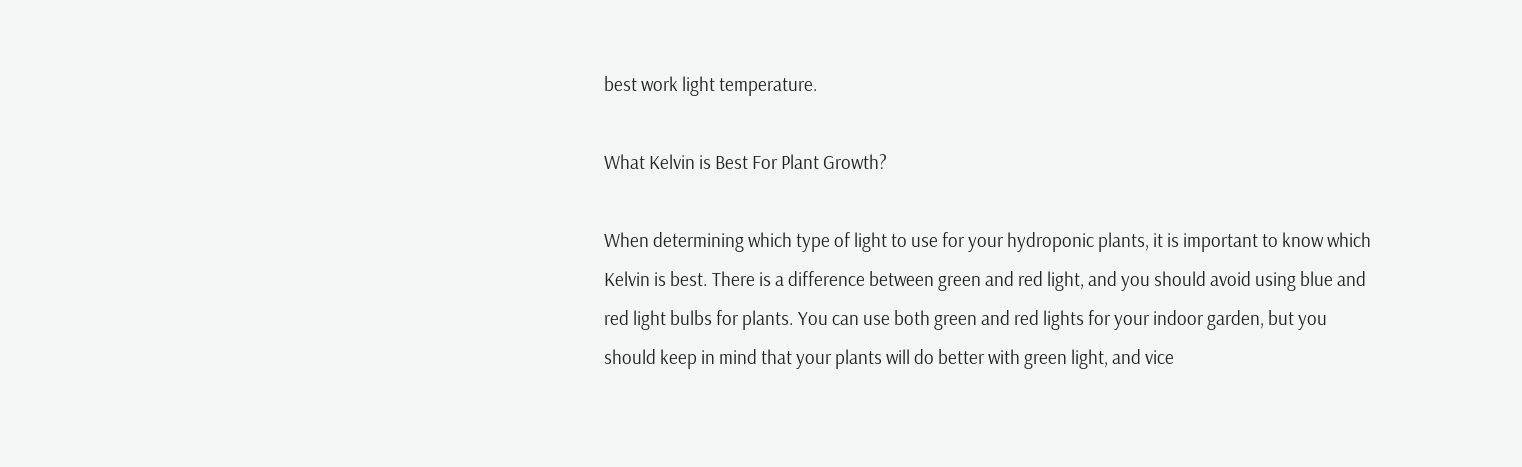best work light temperature.

What Kelvin is Best For Plant Growth?

When determining which type of light to use for your hydroponic plants, it is important to know which Kelvin is best. There is a difference between green and red light, and you should avoid using blue and red light bulbs for plants. You can use both green and red lights for your indoor garden, but you should keep in mind that your plants will do better with green light, and vice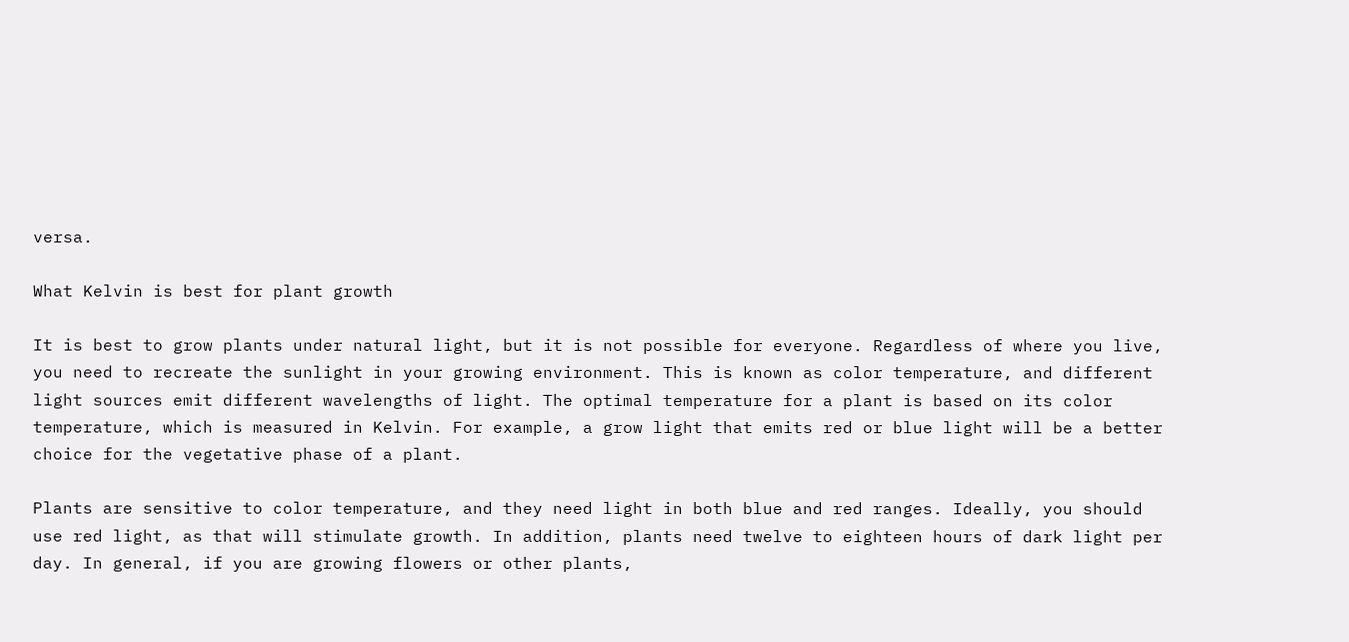versa.

What Kelvin is best for plant growth

It is best to grow plants under natural light, but it is not possible for everyone. Regardless of where you live, you need to recreate the sunlight in your growing environment. This is known as color temperature, and different light sources emit different wavelengths of light. The optimal temperature for a plant is based on its color temperature, which is measured in Kelvin. For example, a grow light that emits red or blue light will be a better choice for the vegetative phase of a plant.

Plants are sensitive to color temperature, and they need light in both blue and red ranges. Ideally, you should use red light, as that will stimulate growth. In addition, plants need twelve to eighteen hours of dark light per day. In general, if you are growing flowers or other plants,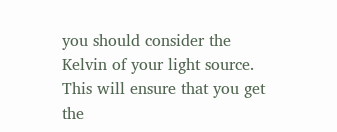you should consider the Kelvin of your light source. This will ensure that you get the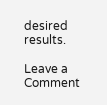desired results.

Leave a Comment